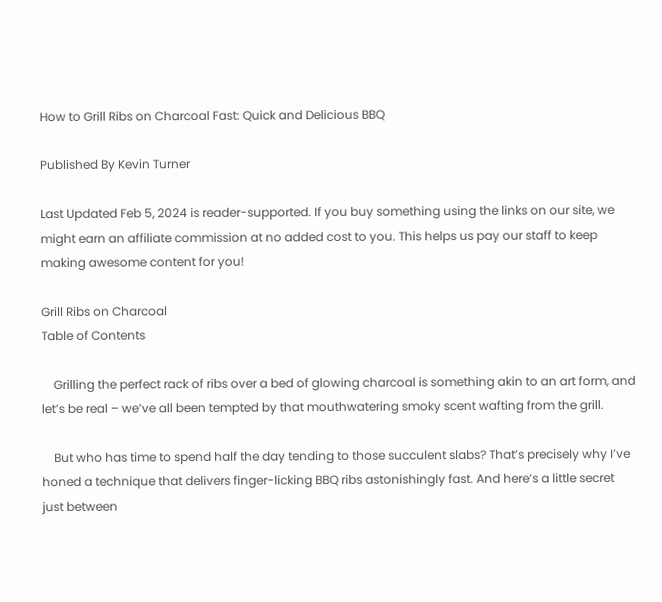How to Grill Ribs on Charcoal Fast: Quick and Delicious BBQ

Published By Kevin Turner

Last Updated Feb 5, 2024 is reader-supported. If you buy something using the links on our site, we might earn an affiliate commission at no added cost to you. This helps us pay our staff to keep making awesome content for you!

Grill Ribs on Charcoal
Table of Contents

    Grilling the perfect rack of ribs over a bed of glowing charcoal is something akin to an art form, and let’s be real – we’ve all been tempted by that mouthwatering smoky scent wafting from the grill.

    But who has time to spend half the day tending to those succulent slabs? That’s precisely why I’ve honed a technique that delivers finger-licking BBQ ribs astonishingly fast. And here’s a little secret just between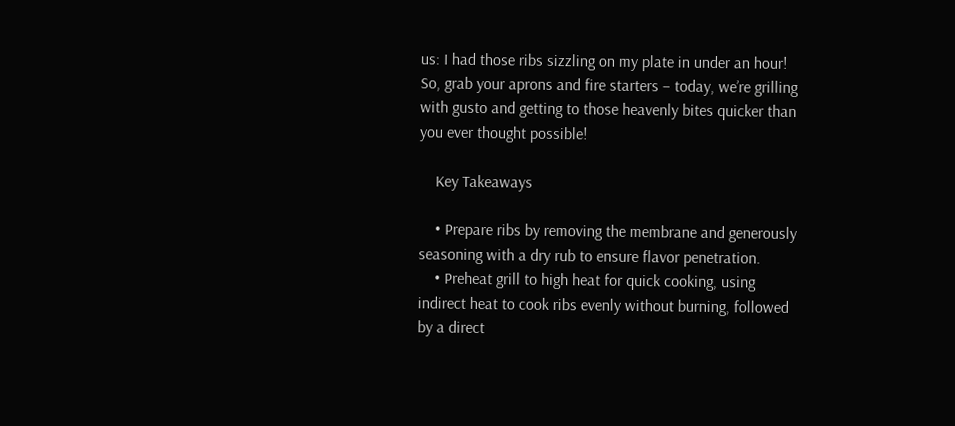us: I had those ribs sizzling on my plate in under an hour! So, grab your aprons and fire starters – today, we’re grilling with gusto and getting to those heavenly bites quicker than you ever thought possible!

    Key Takeaways

    • Prepare ribs by removing the membrane and generously seasoning with a dry rub to ensure flavor penetration.
    • Preheat grill to high heat for quick cooking, using indirect heat to cook ribs evenly without burning, followed by a direct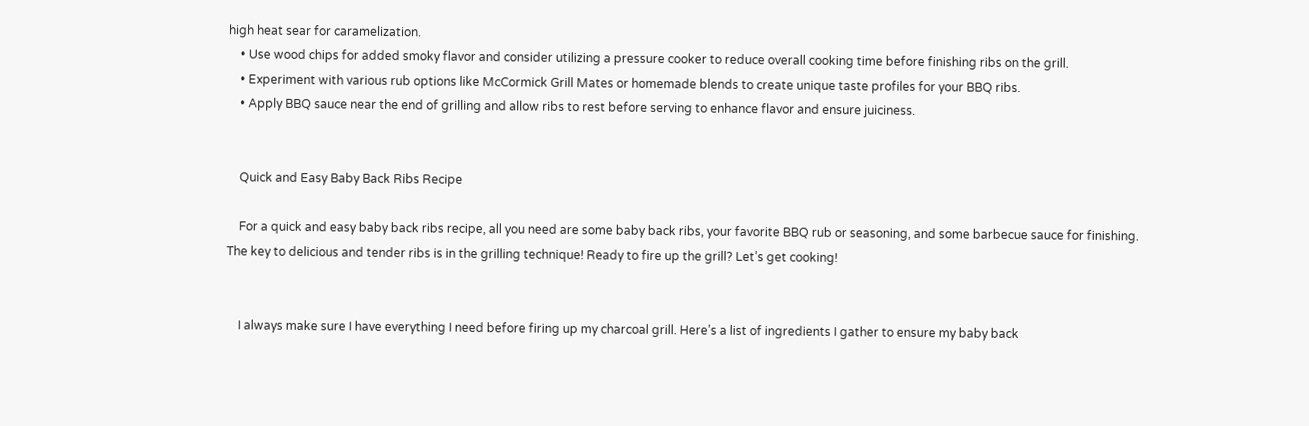high heat sear for caramelization.
    • Use wood chips for added smoky flavor and consider utilizing a pressure cooker to reduce overall cooking time before finishing ribs on the grill.
    • Experiment with various rub options like McCormick Grill Mates or homemade blends to create unique taste profiles for your BBQ ribs.
    • Apply BBQ sauce near the end of grilling and allow ribs to rest before serving to enhance flavor and ensure juiciness.


    Quick and Easy Baby Back Ribs Recipe

    For a quick and easy baby back ribs recipe, all you need are some baby back ribs, your favorite BBQ rub or seasoning, and some barbecue sauce for finishing. The key to delicious and tender ribs is in the grilling technique! Ready to fire up the grill? Let’s get cooking!


    I always make sure I have everything I need before firing up my charcoal grill. Here’s a list of ingredients I gather to ensure my baby back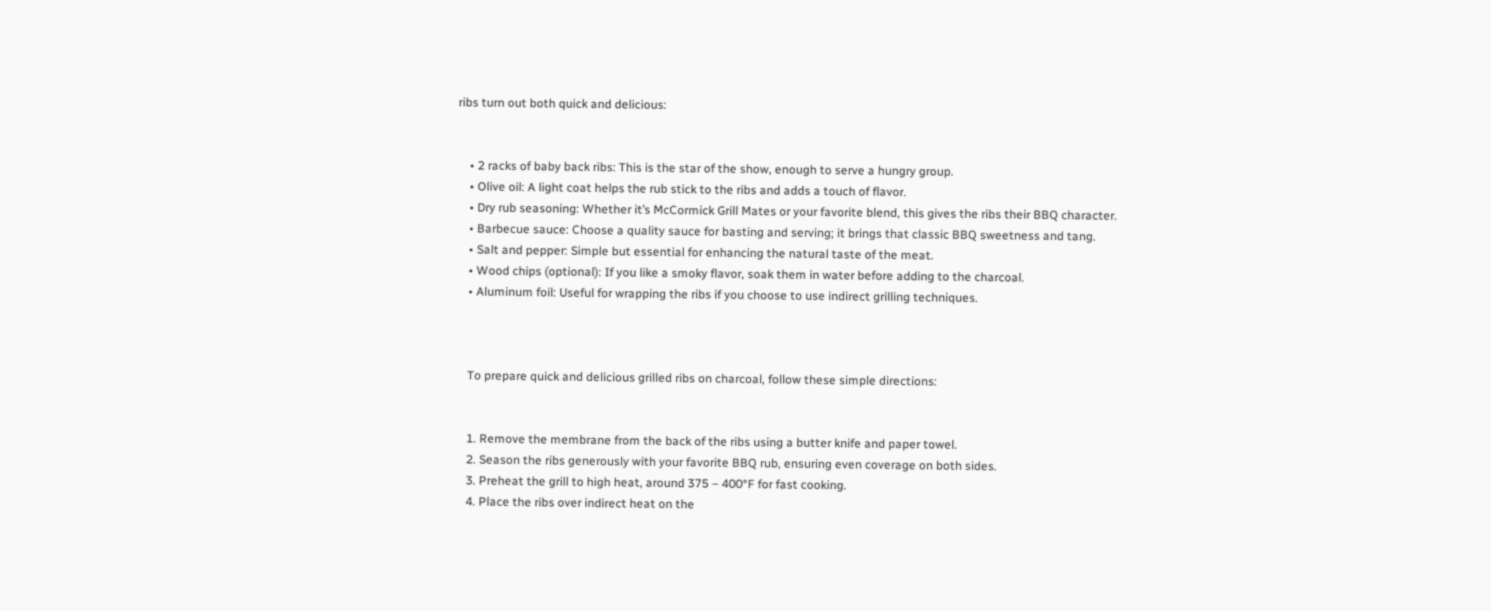ribs turn out both quick and delicious:


    • 2 racks of baby back ribs: This is the star of the show, enough to serve a hungry group.
    • Olive oil: A light coat helps the rub stick to the ribs and adds a touch of flavor.
    • Dry rub seasoning: Whether it’s McCormick Grill Mates or your favorite blend, this gives the ribs their BBQ character.
    • Barbecue sauce: Choose a quality sauce for basting and serving; it brings that classic BBQ sweetness and tang.
    • Salt and pepper: Simple but essential for enhancing the natural taste of the meat.
    • Wood chips (optional): If you like a smoky flavor, soak them in water before adding to the charcoal.
    • Aluminum foil: Useful for wrapping the ribs if you choose to use indirect grilling techniques.



    To prepare quick and delicious grilled ribs on charcoal, follow these simple directions:


    1. Remove the membrane from the back of the ribs using a butter knife and paper towel.
    2. Season the ribs generously with your favorite BBQ rub, ensuring even coverage on both sides.
    3. Preheat the grill to high heat, around 375 – 400°F for fast cooking.
    4. Place the ribs over indirect heat on the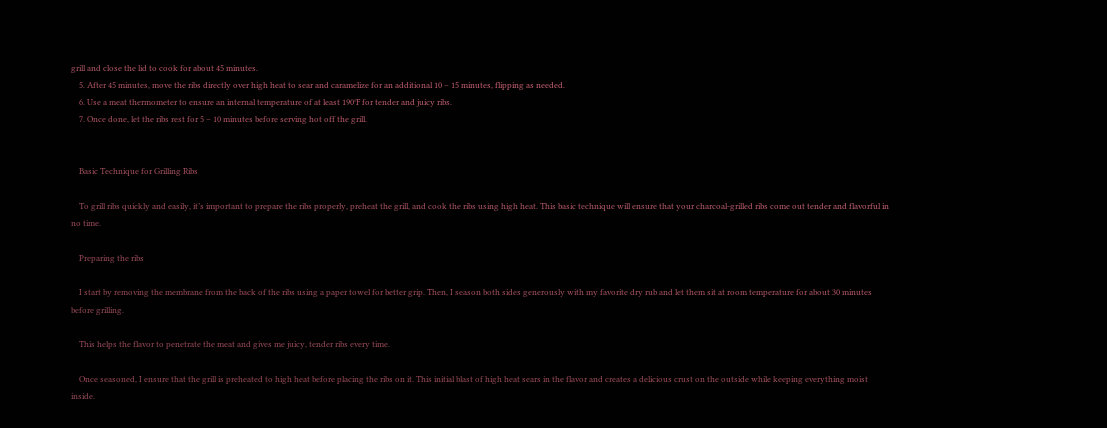grill and close the lid to cook for about 45 minutes.
    5. After 45 minutes, move the ribs directly over high heat to sear and caramelize for an additional 10 – 15 minutes, flipping as needed.
    6. Use a meat thermometer to ensure an internal temperature of at least 190°F for tender and juicy ribs.
    7. Once done, let the ribs rest for 5 – 10 minutes before serving hot off the grill.


    Basic Technique for Grilling Ribs

    To grill ribs quickly and easily, it’s important to prepare the ribs properly, preheat the grill, and cook the ribs using high heat. This basic technique will ensure that your charcoal-grilled ribs come out tender and flavorful in no time.

    Preparing the ribs

    I start by removing the membrane from the back of the ribs using a paper towel for better grip. Then, I season both sides generously with my favorite dry rub and let them sit at room temperature for about 30 minutes before grilling.

    This helps the flavor to penetrate the meat and gives me juicy, tender ribs every time.

    Once seasoned, I ensure that the grill is preheated to high heat before placing the ribs on it. This initial blast of high heat sears in the flavor and creates a delicious crust on the outside while keeping everything moist inside.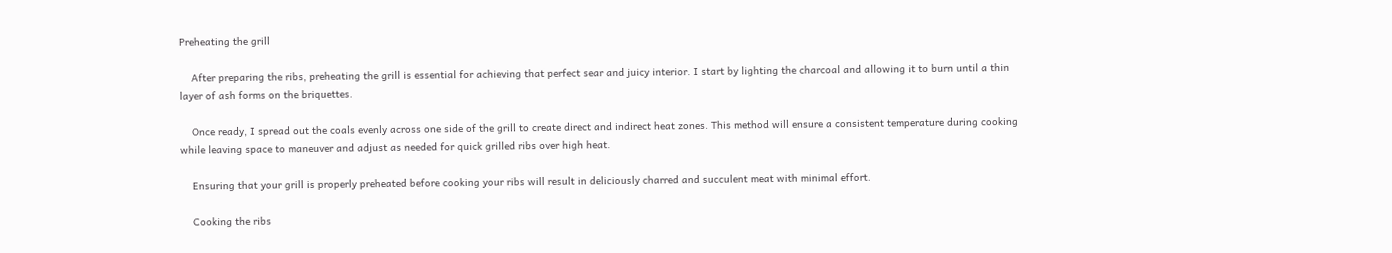Preheating the grill

    After preparing the ribs, preheating the grill is essential for achieving that perfect sear and juicy interior. I start by lighting the charcoal and allowing it to burn until a thin layer of ash forms on the briquettes.

    Once ready, I spread out the coals evenly across one side of the grill to create direct and indirect heat zones. This method will ensure a consistent temperature during cooking while leaving space to maneuver and adjust as needed for quick grilled ribs over high heat.

    Ensuring that your grill is properly preheated before cooking your ribs will result in deliciously charred and succulent meat with minimal effort.

    Cooking the ribs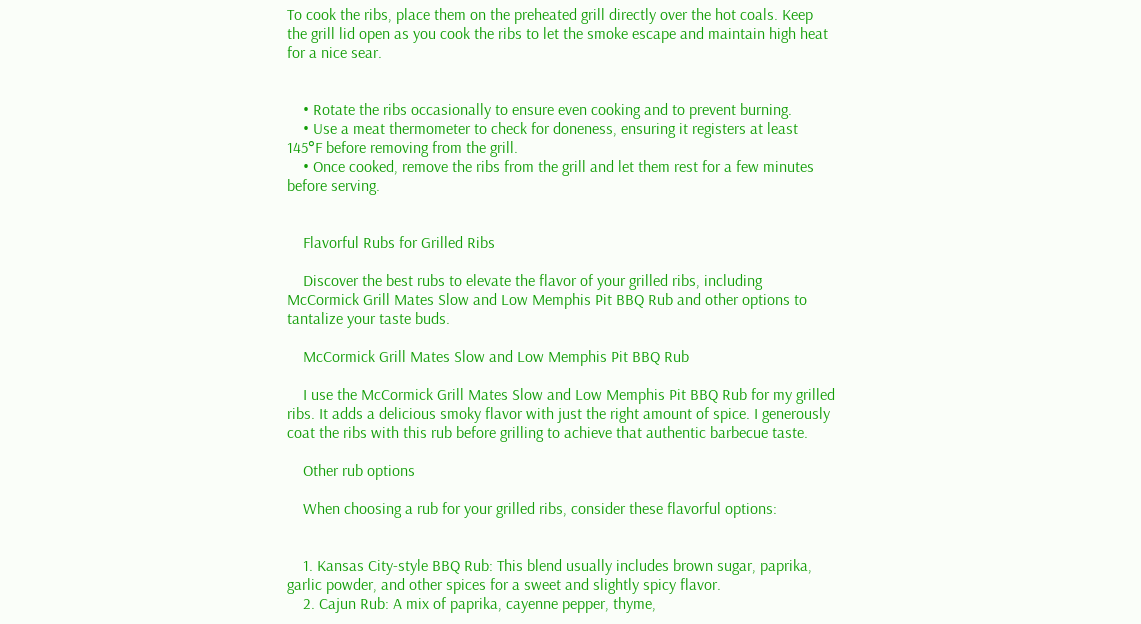To cook the ribs, place them on the preheated grill directly over the hot coals. Keep the grill lid open as you cook the ribs to let the smoke escape and maintain high heat for a nice sear.


    • Rotate the ribs occasionally to ensure even cooking and to prevent burning.
    • Use a meat thermometer to check for doneness, ensuring it registers at least 145°F before removing from the grill.
    • Once cooked, remove the ribs from the grill and let them rest for a few minutes before serving.


    Flavorful Rubs for Grilled Ribs

    Discover the best rubs to elevate the flavor of your grilled ribs, including McCormick Grill Mates Slow and Low Memphis Pit BBQ Rub and other options to tantalize your taste buds.

    McCormick Grill Mates Slow and Low Memphis Pit BBQ Rub

    I use the McCormick Grill Mates Slow and Low Memphis Pit BBQ Rub for my grilled ribs. It adds a delicious smoky flavor with just the right amount of spice. I generously coat the ribs with this rub before grilling to achieve that authentic barbecue taste.

    Other rub options

    When choosing a rub for your grilled ribs, consider these flavorful options:


    1. Kansas City-style BBQ Rub: This blend usually includes brown sugar, paprika, garlic powder, and other spices for a sweet and slightly spicy flavor.
    2. Cajun Rub: A mix of paprika, cayenne pepper, thyme,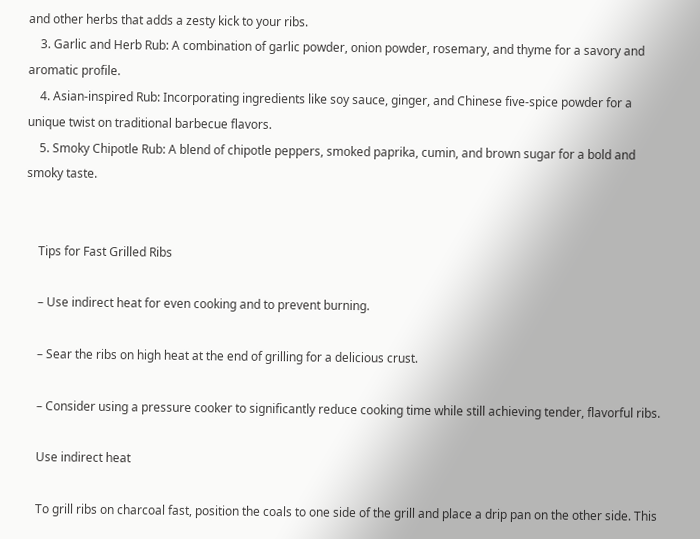and other herbs that adds a zesty kick to your ribs.
    3. Garlic and Herb Rub: A combination of garlic powder, onion powder, rosemary, and thyme for a savory and aromatic profile.
    4. Asian-inspired Rub: Incorporating ingredients like soy sauce, ginger, and Chinese five-spice powder for a unique twist on traditional barbecue flavors.
    5. Smoky Chipotle Rub: A blend of chipotle peppers, smoked paprika, cumin, and brown sugar for a bold and smoky taste.


    Tips for Fast Grilled Ribs

    – Use indirect heat for even cooking and to prevent burning.

    – Sear the ribs on high heat at the end of grilling for a delicious crust.

    – Consider using a pressure cooker to significantly reduce cooking time while still achieving tender, flavorful ribs.

    Use indirect heat

    To grill ribs on charcoal fast, position the coals to one side of the grill and place a drip pan on the other side. This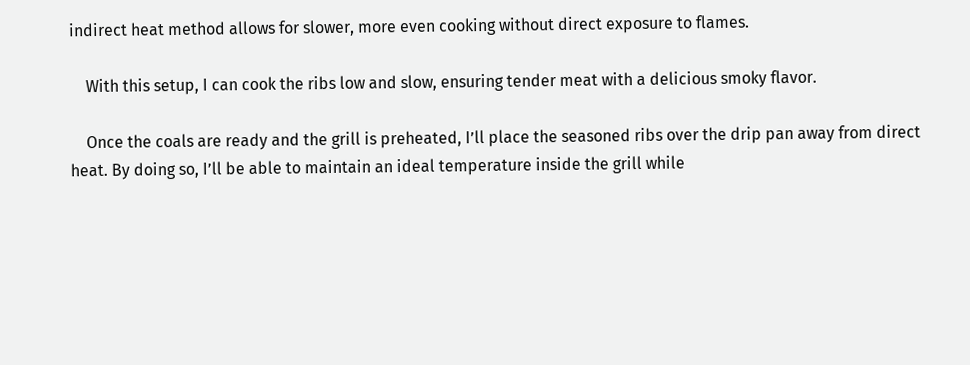indirect heat method allows for slower, more even cooking without direct exposure to flames.

    With this setup, I can cook the ribs low and slow, ensuring tender meat with a delicious smoky flavor.

    Once the coals are ready and the grill is preheated, I’ll place the seasoned ribs over the drip pan away from direct heat. By doing so, I’ll be able to maintain an ideal temperature inside the grill while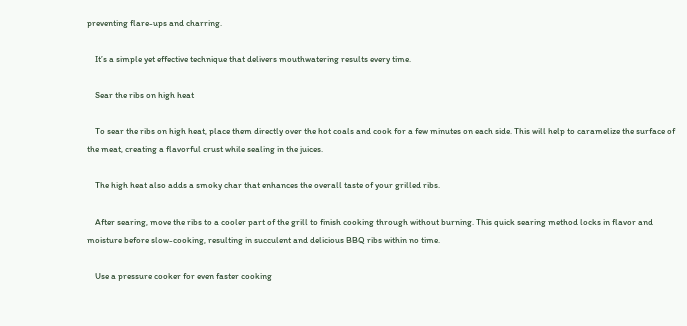preventing flare-ups and charring.

    It’s a simple yet effective technique that delivers mouthwatering results every time.

    Sear the ribs on high heat

    To sear the ribs on high heat, place them directly over the hot coals and cook for a few minutes on each side. This will help to caramelize the surface of the meat, creating a flavorful crust while sealing in the juices.

    The high heat also adds a smoky char that enhances the overall taste of your grilled ribs.

    After searing, move the ribs to a cooler part of the grill to finish cooking through without burning. This quick searing method locks in flavor and moisture before slow-cooking, resulting in succulent and delicious BBQ ribs within no time.

    Use a pressure cooker for even faster cooking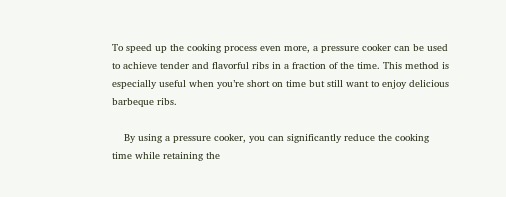To speed up the cooking process even more, a pressure cooker can be used to achieve tender and flavorful ribs in a fraction of the time. This method is especially useful when you’re short on time but still want to enjoy delicious barbeque ribs.

    By using a pressure cooker, you can significantly reduce the cooking time while retaining the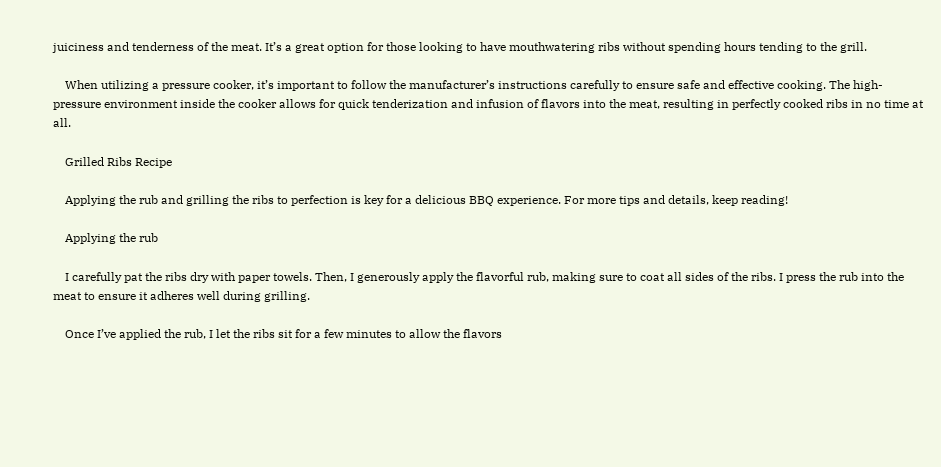juiciness and tenderness of the meat. It’s a great option for those looking to have mouthwatering ribs without spending hours tending to the grill.

    When utilizing a pressure cooker, it’s important to follow the manufacturer’s instructions carefully to ensure safe and effective cooking. The high-pressure environment inside the cooker allows for quick tenderization and infusion of flavors into the meat, resulting in perfectly cooked ribs in no time at all.

    Grilled Ribs Recipe

    Applying the rub and grilling the ribs to perfection is key for a delicious BBQ experience. For more tips and details, keep reading!

    Applying the rub

    I carefully pat the ribs dry with paper towels. Then, I generously apply the flavorful rub, making sure to coat all sides of the ribs. I press the rub into the meat to ensure it adheres well during grilling.

    Once I’ve applied the rub, I let the ribs sit for a few minutes to allow the flavors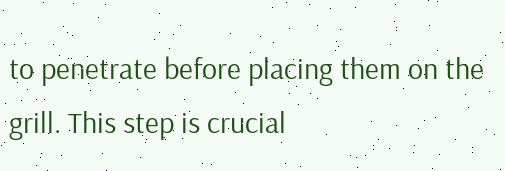to penetrate before placing them on the grill. This step is crucial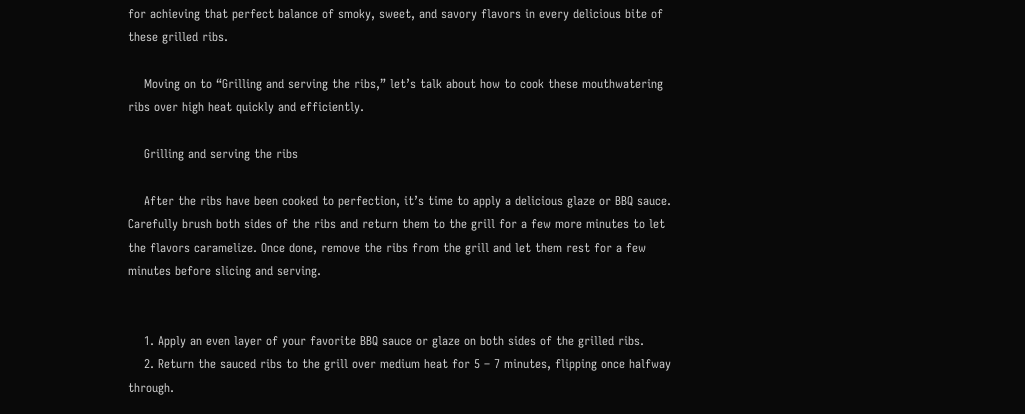for achieving that perfect balance of smoky, sweet, and savory flavors in every delicious bite of these grilled ribs.

    Moving on to “Grilling and serving the ribs,” let’s talk about how to cook these mouthwatering ribs over high heat quickly and efficiently.

    Grilling and serving the ribs

    After the ribs have been cooked to perfection, it’s time to apply a delicious glaze or BBQ sauce. Carefully brush both sides of the ribs and return them to the grill for a few more minutes to let the flavors caramelize. Once done, remove the ribs from the grill and let them rest for a few minutes before slicing and serving.


    1. Apply an even layer of your favorite BBQ sauce or glaze on both sides of the grilled ribs.
    2. Return the sauced ribs to the grill over medium heat for 5 – 7 minutes, flipping once halfway through.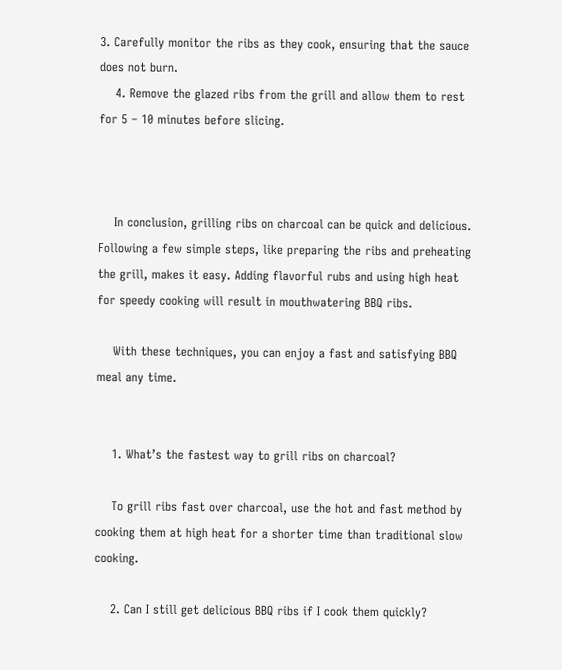3. Carefully monitor the ribs as they cook, ensuring that the sauce does not burn.
    4. Remove the glazed ribs from the grill and allow them to rest for 5 – 10 minutes before slicing.



    In conclusion, grilling ribs on charcoal can be quick and delicious. Following a few simple steps, like preparing the ribs and preheating the grill, makes it easy. Adding flavorful rubs and using high heat for speedy cooking will result in mouthwatering BBQ ribs.

    With these techniques, you can enjoy a fast and satisfying BBQ meal any time.


    1. What’s the fastest way to grill ribs on charcoal?

    To grill ribs fast over charcoal, use the hot and fast method by cooking them at high heat for a shorter time than traditional slow cooking.

    2. Can I still get delicious BBQ ribs if I cook them quickly?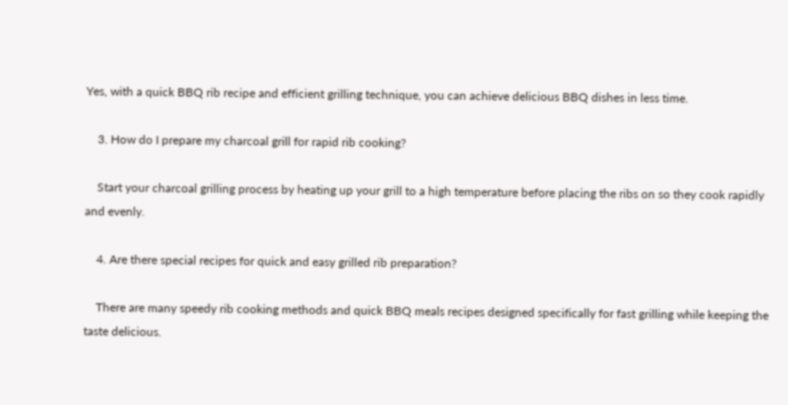Yes, with a quick BBQ rib recipe and efficient grilling technique, you can achieve delicious BBQ dishes in less time.

    3. How do I prepare my charcoal grill for rapid rib cooking?

    Start your charcoal grilling process by heating up your grill to a high temperature before placing the ribs on so they cook rapidly and evenly.

    4. Are there special recipes for quick and easy grilled rib preparation?

    There are many speedy rib cooking methods and quick BBQ meals recipes designed specifically for fast grilling while keeping the taste delicious.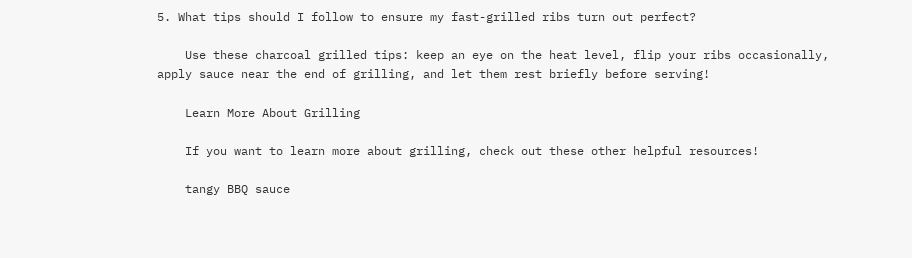5. What tips should I follow to ensure my fast-grilled ribs turn out perfect?

    Use these charcoal grilled tips: keep an eye on the heat level, flip your ribs occasionally, apply sauce near the end of grilling, and let them rest briefly before serving!

    Learn More About Grilling

    If you want to learn more about grilling, check out these other helpful resources!

    tangy BBQ sauce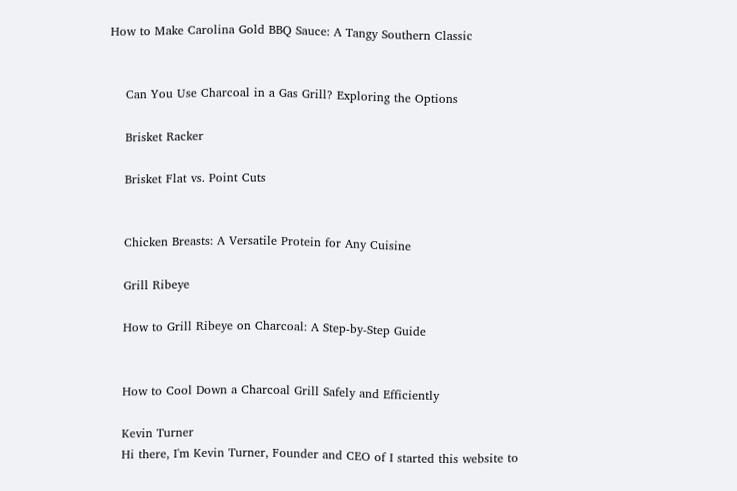How to Make Carolina Gold BBQ Sauce: A Tangy Southern Classic


    Can You Use Charcoal in a Gas Grill? Exploring the Options

    Brisket Racker

    Brisket Flat vs. Point Cuts


    Chicken Breasts: A Versatile Protein for Any Cuisine

    Grill Ribeye

    How to Grill Ribeye on Charcoal: A Step-by-Step Guide


    How to Cool Down a Charcoal Grill Safely and Efficiently

    Kevin Turner
    Hi there, I'm Kevin Turner, Founder and CEO of I started this website to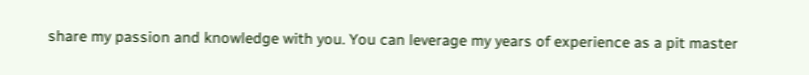share my passion and knowledge with you. You can leverage my years of experience as a pit master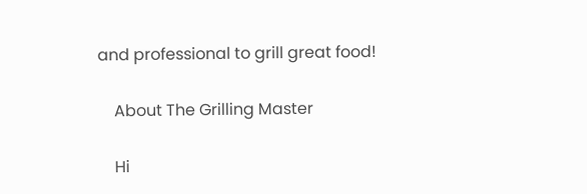and professional to grill great food!

    About The Grilling Master

    Hi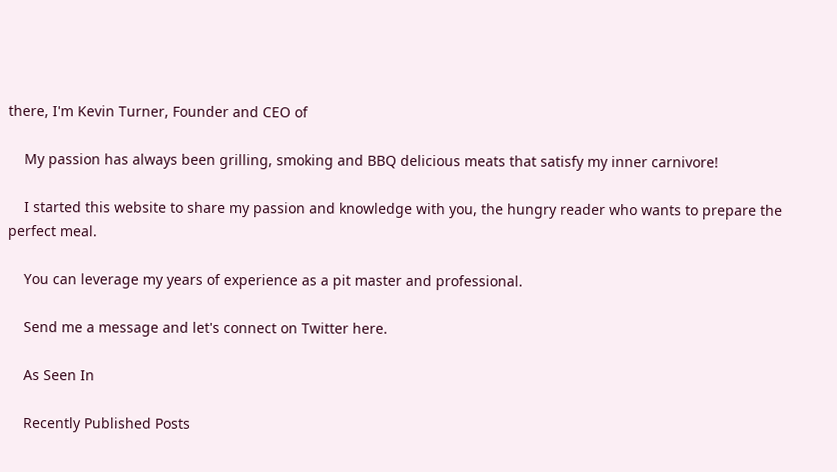there, I'm Kevin Turner, Founder and CEO of

    My passion has always been grilling, smoking and BBQ delicious meats that satisfy my inner carnivore!

    I started this website to share my passion and knowledge with you, the hungry reader who wants to prepare the perfect meal.

    You can leverage my years of experience as a pit master and professional.

    Send me a message and let's connect on Twitter here.

    As Seen In

    Recently Published Posts